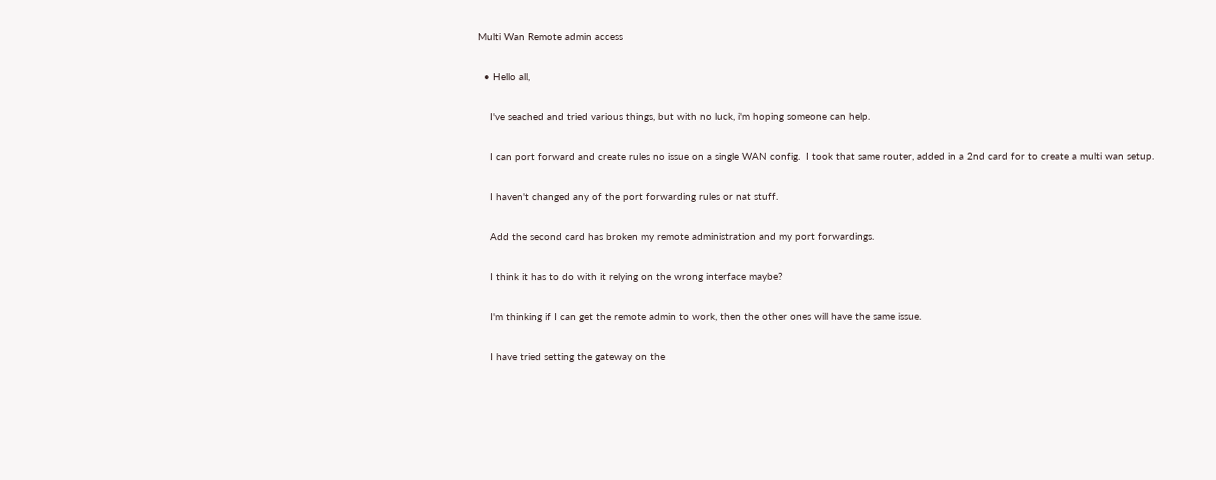Multi Wan Remote admin access

  • Hello all,

    I've seached and tried various things, but with no luck, i'm hoping someone can help.

    I can port forward and create rules no issue on a single WAN config.  I took that same router, added in a 2nd card for to create a multi wan setup.

    I haven't changed any of the port forwarding rules or nat stuff.

    Add the second card has broken my remote administration and my port forwardings.

    I think it has to do with it relying on the wrong interface maybe?

    I'm thinking if I can get the remote admin to work, then the other ones will have the same issue.

    I have tried setting the gateway on the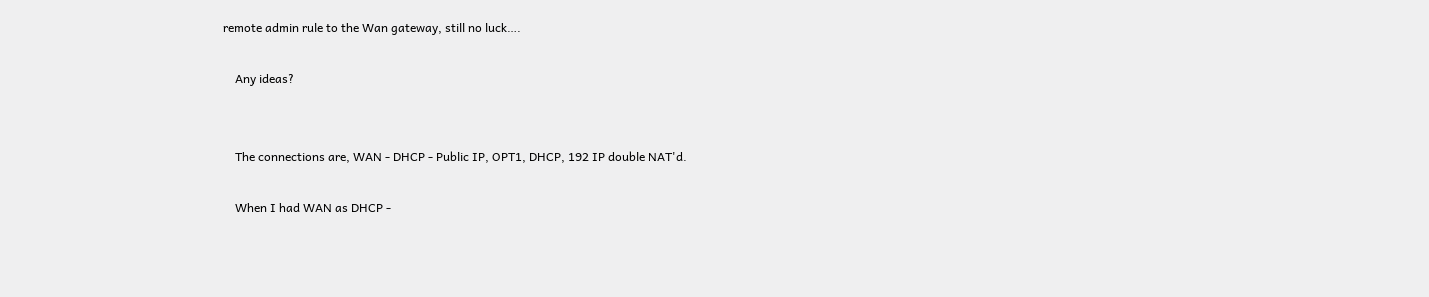remote admin rule to the Wan gateway, still no luck….

    Any ideas?


    The connections are, WAN - DHCP - Public IP, OPT1, DHCP, 192 IP double NAT'd.

    When I had WAN as DHCP -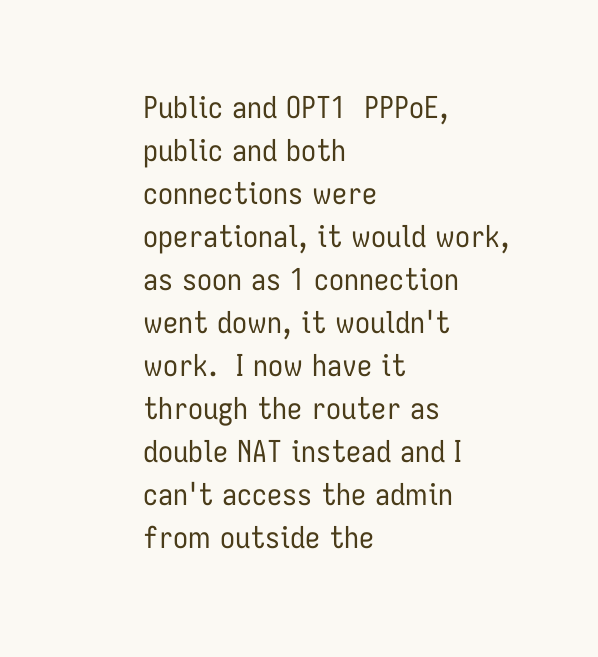Public and OPT1  PPPoE, public and both connections were operational, it would work, as soon as 1 connection went down, it wouldn't work.  I now have it through the router as double NAT instead and I can't access the admin from outside the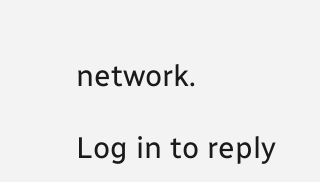network.

Log in to reply